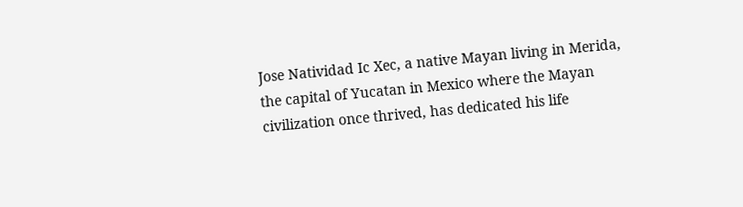Jose Natividad Ic Xec, a native Mayan living in Merida, the capital of Yucatan in Mexico where the Mayan civilization once thrived, has dedicated his life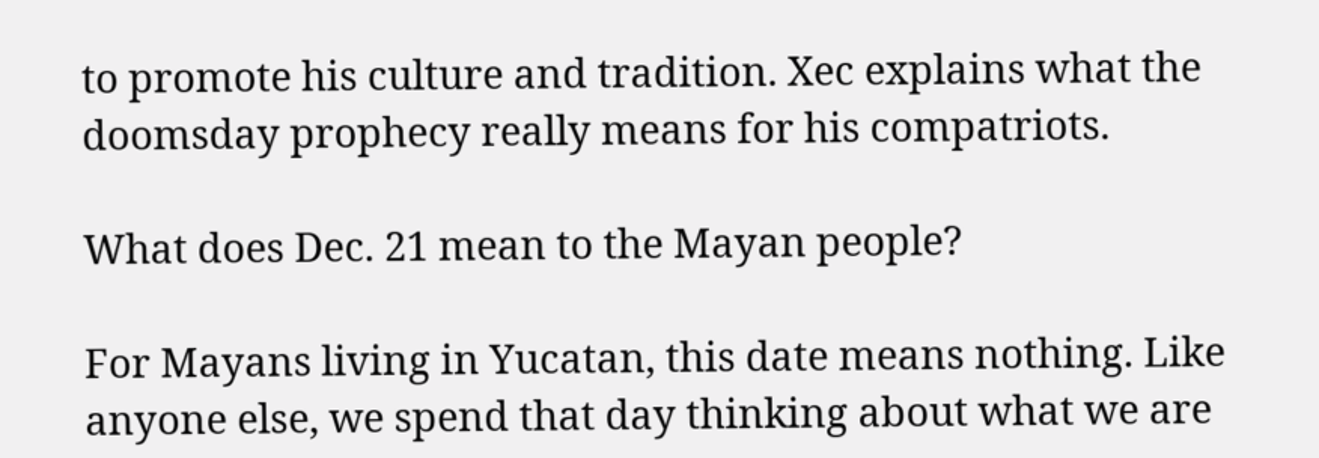to promote his culture and tradition. Xec explains what the doomsday prophecy really means for his compatriots.

What does Dec. 21 mean to the Mayan people?

For Mayans living in Yucatan, this date means nothing. Like anyone else, we spend that day thinking about what we are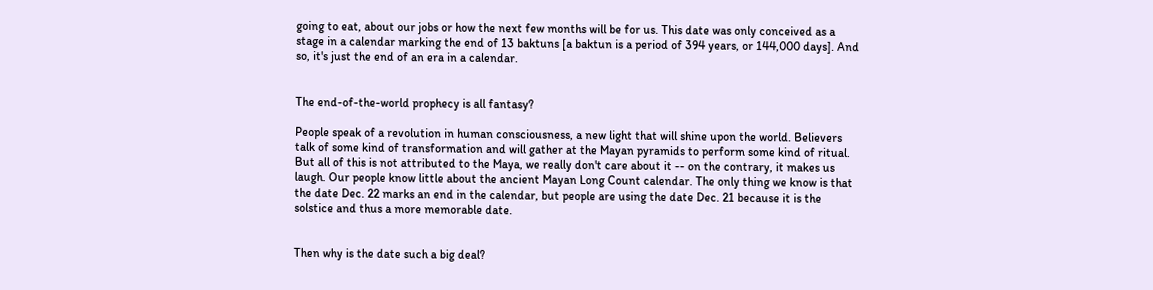going to eat, about our jobs or how the next few months will be for us. This date was only conceived as a stage in a calendar marking the end of 13 baktuns [a baktun is a period of 394 years, or 144,000 days]. And so, it's just the end of an era in a calendar.


The end-of-the-world prophecy is all fantasy?

People speak of a revolution in human consciousness, a new light that will shine upon the world. Believers talk of some kind of transformation and will gather at the Mayan pyramids to perform some kind of ritual. But all of this is not attributed to the Maya, we really don't care about it -- on the contrary, it makes us laugh. Our people know little about the ancient Mayan Long Count calendar. The only thing we know is that the date Dec. 22 marks an end in the calendar, but people are using the date Dec. 21 because it is the solstice and thus a more memorable date.


Then why is the date such a big deal?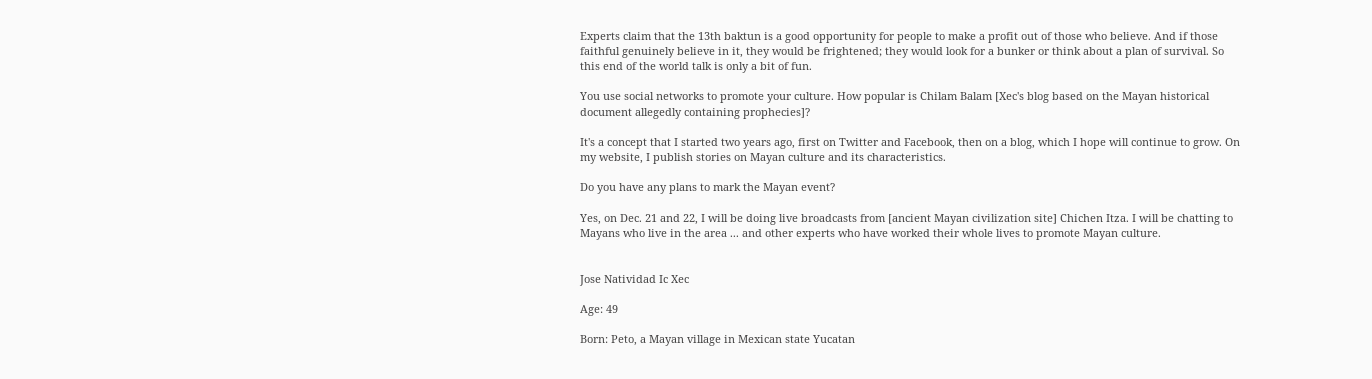Experts claim that the 13th baktun is a good opportunity for people to make a profit out of those who believe. And if those faithful genuinely believe in it, they would be frightened; they would look for a bunker or think about a plan of survival. So this end of the world talk is only a bit of fun.

You use social networks to promote your culture. How popular is Chilam Balam [Xec's blog based on the Mayan historical document allegedly containing prophecies]?

It's a concept that I started two years ago, first on Twitter and Facebook, then on a blog, which I hope will continue to grow. On my website, I publish stories on Mayan culture and its characteristics.

Do you have any plans to mark the Mayan event?

Yes, on Dec. 21 and 22, I will be doing live broadcasts from [ancient Mayan civilization site] Chichen Itza. I will be chatting to Mayans who live in the area ... and other experts who have worked their whole lives to promote Mayan culture.


Jose Natividad Ic Xec

Age: 49

Born: Peto, a Mayan village in Mexican state Yucatan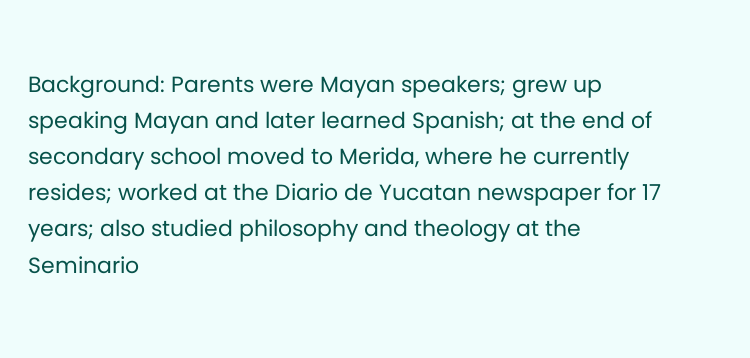Background: Parents were Mayan speakers; grew up speaking Mayan and later learned Spanish; at the end of secondary school moved to Merida, where he currently resides; worked at the Diario de Yucatan newspaper for 17 years; also studied philosophy and theology at the Seminario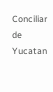Conciliar de Yucatan